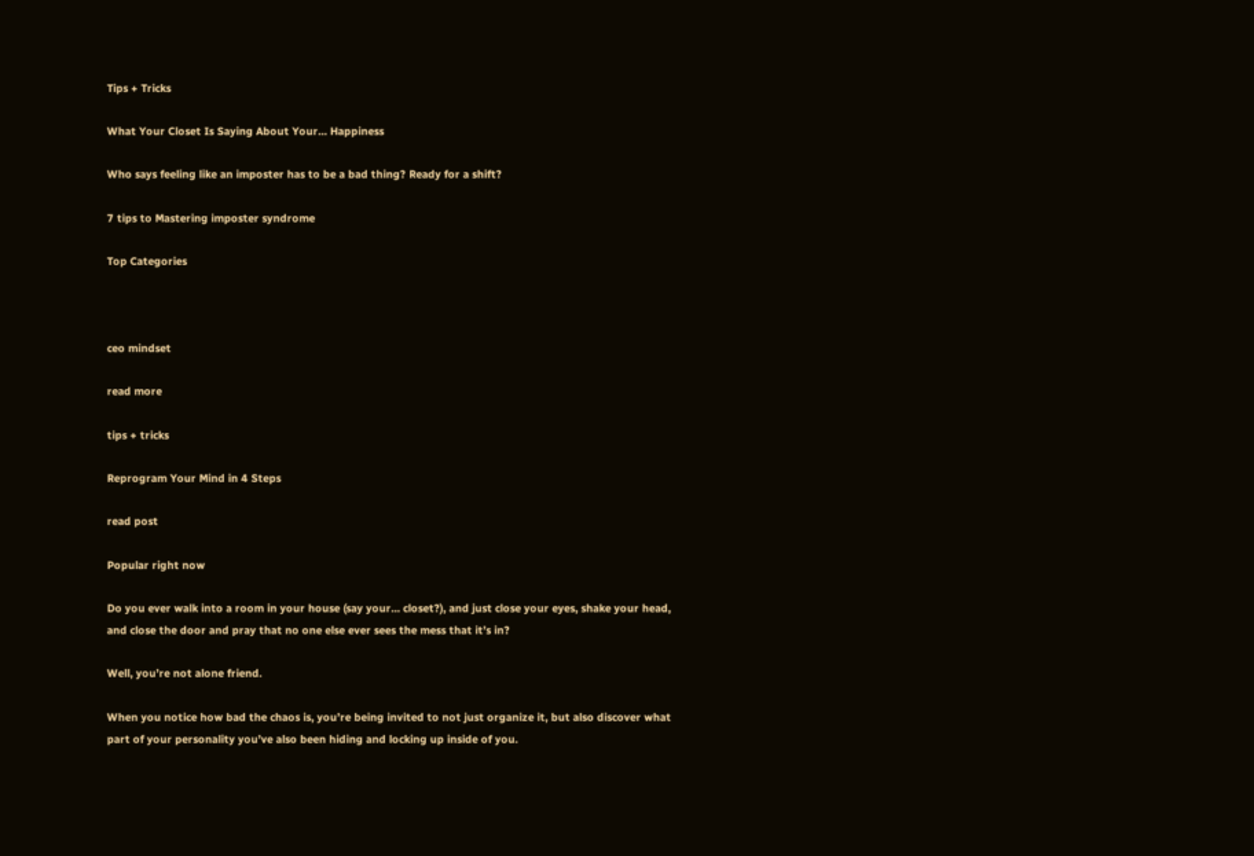Tips + Tricks

What Your Closet Is Saying About Your… Happiness

Who says feeling like an imposter has to be a bad thing? Ready for a shift?

7 tips to Mastering imposter syndrome

Top Categories



ceo mindset

read more

tips + tricks

Reprogram Your Mind in 4 Steps

read post

Popular right now

Do you ever walk into a room in your house (say your… closet?), and just close your eyes, shake your head, and close the door and pray that no one else ever sees the mess that it’s in?

Well, you’re not alone friend.

When you notice how bad the chaos is, you’re being invited to not just organize it, but also discover what part of your personality you’ve also been hiding and locking up inside of you.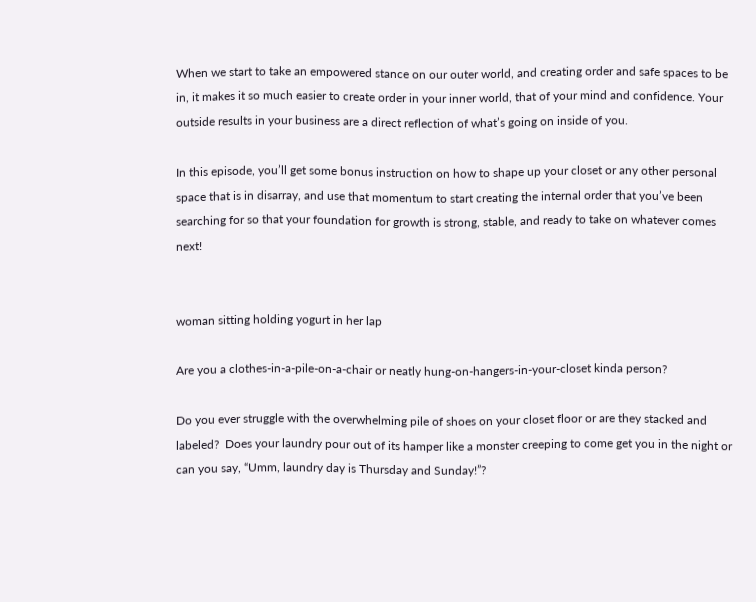When we start to take an empowered stance on our outer world, and creating order and safe spaces to be in, it makes it so much easier to create order in your inner world, that of your mind and confidence. Your outside results in your business are a direct reflection of what’s going on inside of you.

In this episode, you’ll get some bonus instruction on how to shape up your closet or any other personal space that is in disarray, and use that momentum to start creating the internal order that you’ve been searching for so that your foundation for growth is strong, stable, and ready to take on whatever comes next!


woman sitting holding yogurt in her lap

Are you a clothes-in-a-pile-on-a-chair or neatly hung-on-hangers-in-your-closet kinda person?

Do you ever struggle with the overwhelming pile of shoes on your closet floor or are they stacked and labeled?  Does your laundry pour out of its hamper like a monster creeping to come get you in the night or can you say, “Umm, laundry day is Thursday and Sunday!”?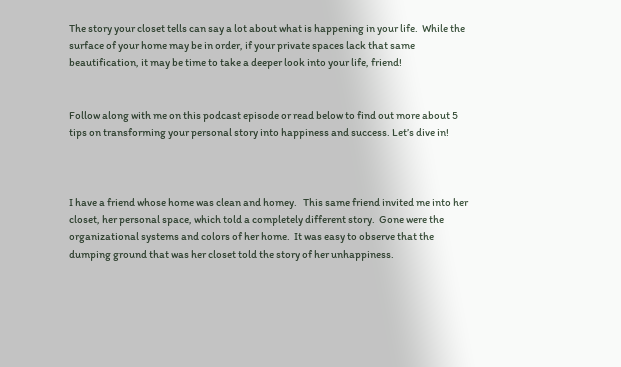The story your closet tells can say a lot about what is happening in your life.  While the surface of your home may be in order, if your private spaces lack that same beautification, it may be time to take a deeper look into your life, friend!


Follow along with me on this podcast episode or read below to find out more about 5 tips on transforming your personal story into happiness and success. Let’s dive in!



I have a friend whose home was clean and homey.   This same friend invited me into her closet, her personal space, which told a completely different story.  Gone were the organizational systems and colors of her home.  It was easy to observe that the dumping ground that was her closet told the story of her unhappiness.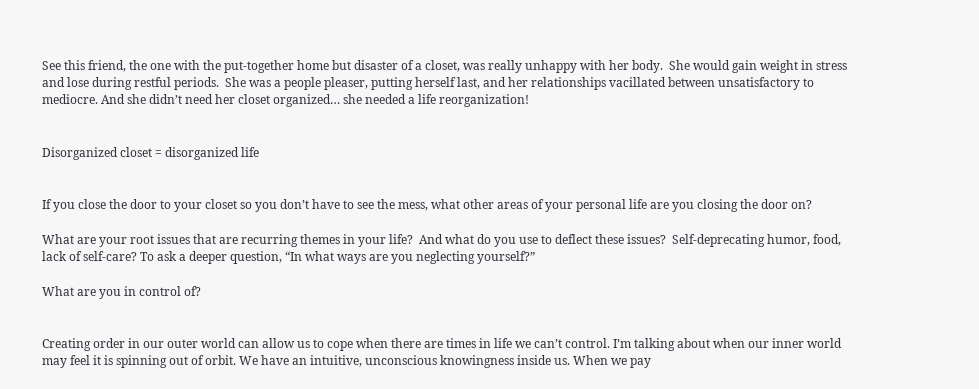See this friend, the one with the put-together home but disaster of a closet, was really unhappy with her body.  She would gain weight in stress and lose during restful periods.  She was a people pleaser, putting herself last, and her relationships vacillated between unsatisfactory to mediocre. And she didn’t need her closet organized… she needed a life reorganization!


Disorganized closet = disorganized life


If you close the door to your closet so you don’t have to see the mess, what other areas of your personal life are you closing the door on?

What are your root issues that are recurring themes in your life?  And what do you use to deflect these issues?  Self-deprecating humor, food, lack of self-care? To ask a deeper question, “In what ways are you neglecting yourself?”

What are you in control of?


Creating order in our outer world can allow us to cope when there are times in life we can’t control. I’m talking about when our inner world may feel it is spinning out of orbit. We have an intuitive, unconscious knowingness inside us. When we pay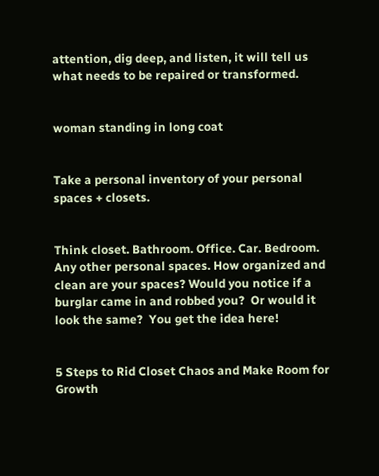attention, dig deep, and listen, it will tell us what needs to be repaired or transformed.


woman standing in long coat


Take a personal inventory of your personal spaces + closets.


Think closet. Bathroom. Office. Car. Bedroom. Any other personal spaces. How organized and clean are your spaces? Would you notice if a burglar came in and robbed you?  Or would it look the same?  You get the idea here!


5 Steps to Rid Closet Chaos and Make Room for Growth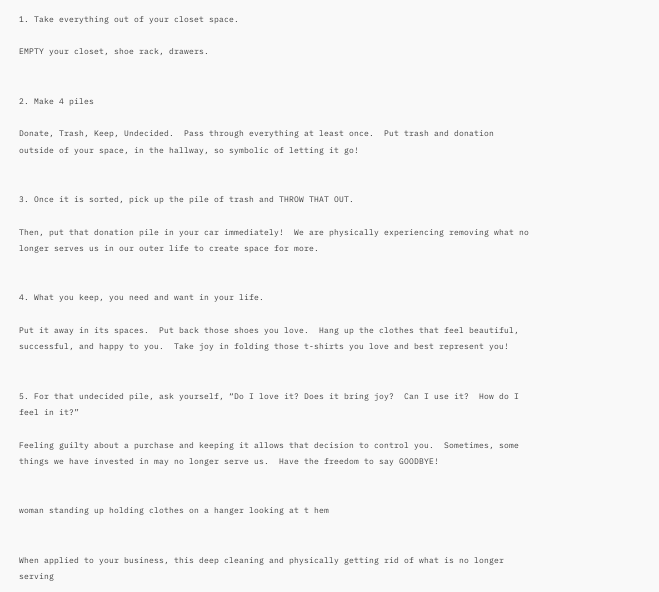1. Take everything out of your closet space.

EMPTY your closet, shoe rack, drawers.


2. Make 4 piles

Donate, Trash, Keep, Undecided.  Pass through everything at least once.  Put trash and donation outside of your space, in the hallway, so symbolic of letting it go!


3. Once it is sorted, pick up the pile of trash and THROW THAT OUT.

Then, put that donation pile in your car immediately!  We are physically experiencing removing what no longer serves us in our outer life to create space for more.


4. What you keep, you need and want in your life.

Put it away in its spaces.  Put back those shoes you love.  Hang up the clothes that feel beautiful, successful, and happy to you.  Take joy in folding those t-shirts you love and best represent you!


5. For that undecided pile, ask yourself, “Do I love it? Does it bring joy?  Can I use it?  How do I feel in it?”

Feeling guilty about a purchase and keeping it allows that decision to control you.  Sometimes, some things we have invested in may no longer serve us.  Have the freedom to say GOODBYE!


woman standing up holding clothes on a hanger looking at t hem


When applied to your business, this deep cleaning and physically getting rid of what is no longer serving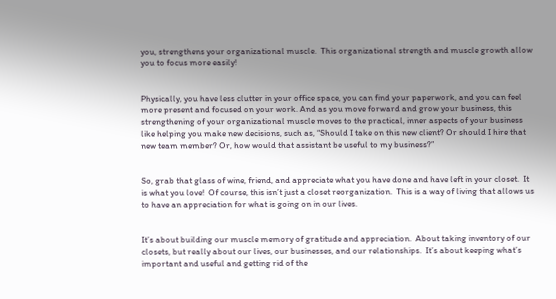you, strengthens your organizational muscle.  This organizational strength and muscle growth allow you to focus more easily!


Physically, you have less clutter in your office space, you can find your paperwork, and you can feel more present and focused on your work. And as you move forward and grow your business, this strengthening of your organizational muscle moves to the practical, inner aspects of your business like helping you make new decisions, such as, “Should I take on this new client? Or should I hire that new team member? Or, how would that assistant be useful to my business?”


So, grab that glass of wine, friend, and appreciate what you have done and have left in your closet.  It is what you love!  Of course, this isn’t just a closet reorganization.  This is a way of living that allows us to have an appreciation for what is going on in our lives.


It’s about building our muscle memory of gratitude and appreciation.  About taking inventory of our closets, but really about our lives, our businesses, and our relationships.  It’s about keeping what’s important and useful and getting rid of the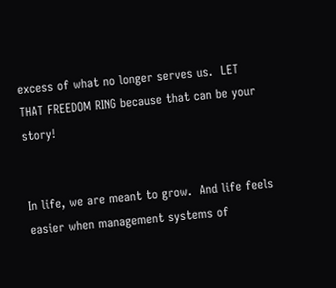excess of what no longer serves us.  LET THAT FREEDOM RING because that can be your story!


In life, we are meant to grow.  And life feels easier when management systems of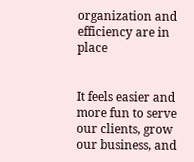organization and efficiency are in place


It feels easier and more fun to serve our clients, grow our business, and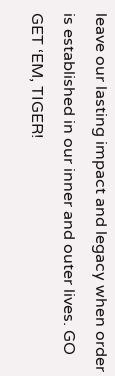leave our lasting impact and legacy when order is established in our inner and outer lives. GO GET ‘EM, TIGER!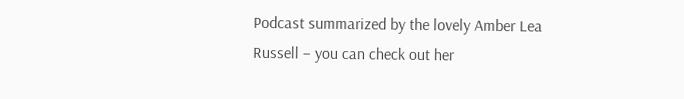Podcast summarized by the lovely Amber Lea Russell – you can check out her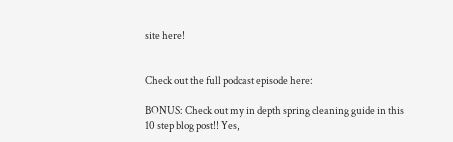site here!


Check out the full podcast episode here:

BONUS: Check out my in depth spring cleaning guide in this 10 step blog post!! Yes,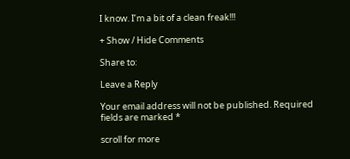I know. I’m a bit of a clean freak!!!

+ Show / Hide Comments

Share to:

Leave a Reply

Your email address will not be published. Required fields are marked *

scroll for more